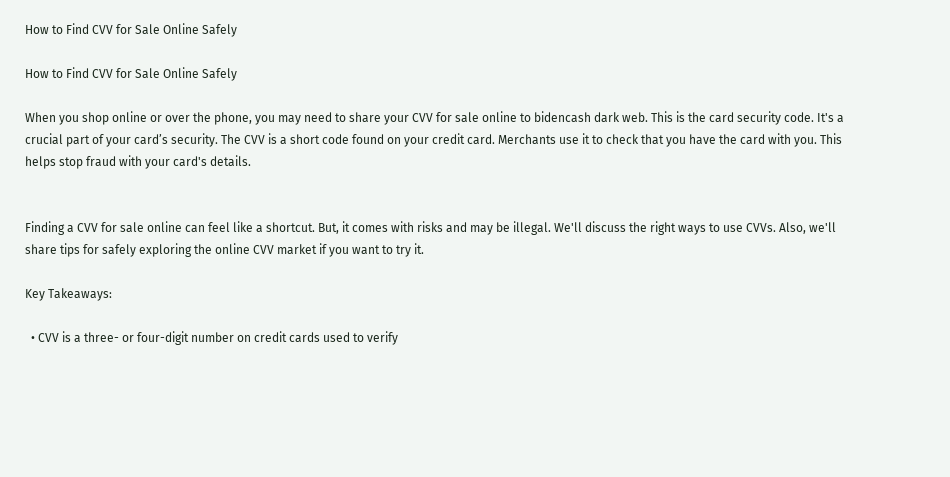How to Find CVV for Sale Online Safely

How to Find CVV for Sale Online Safely

When you shop online or over the phone, you may need to share your CVV for sale online to bidencash dark web. This is the card security code. It's a crucial part of your card’s security. The CVV is a short code found on your credit card. Merchants use it to check that you have the card with you. This helps stop fraud with your card's details.


Finding a CVV for sale online can feel like a shortcut. But, it comes with risks and may be illegal. We'll discuss the right ways to use CVVs. Also, we'll share tips for safely exploring the online CVV market if you want to try it.

Key Takeaways:

  • CVV is a three- or four-digit number on credit cards used to verify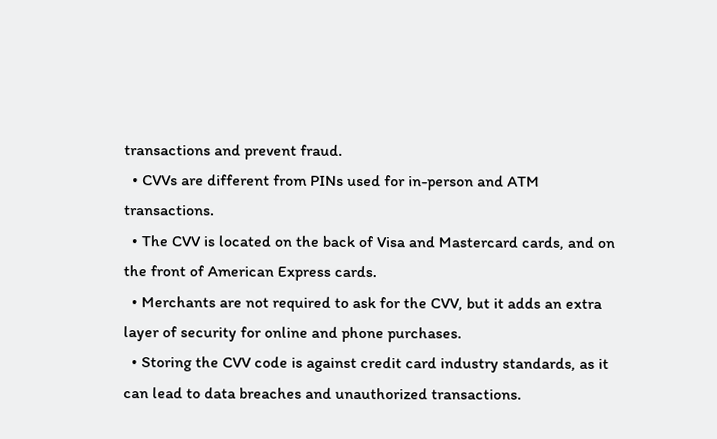transactions and prevent fraud.
  • CVVs are different from PINs used for in-person and ATM transactions.
  • The CVV is located on the back of Visa and Mastercard cards, and on the front of American Express cards.
  • Merchants are not required to ask for the CVV, but it adds an extra layer of security for online and phone purchases.
  • Storing the CVV code is against credit card industry standards, as it can lead to data breaches and unauthorized transactions.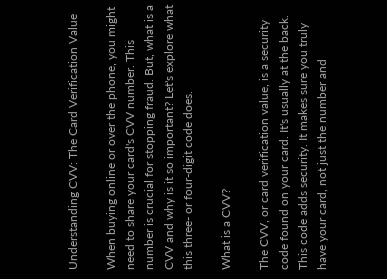Understanding CVV: The Card Verification Value

When buying online or over the phone, you might need to share your card's CVV number. This number is crucial for stopping fraud. But, what is a CVV and why is it so important? Let's explore what this three- or four-digit code does.

What is a CVV?

The CVV, or card verification value, is a security code found on your card. It's usually at the back. This code adds security. It makes sure you truly have your card, not just the number and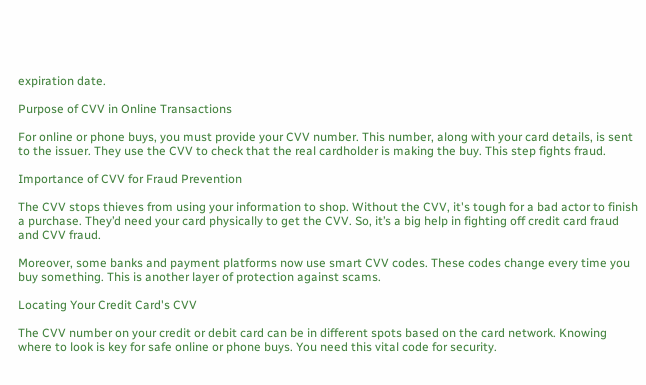expiration date.

Purpose of CVV in Online Transactions

For online or phone buys, you must provide your CVV number. This number, along with your card details, is sent to the issuer. They use the CVV to check that the real cardholder is making the buy. This step fights fraud.

Importance of CVV for Fraud Prevention

The CVV stops thieves from using your information to shop. Without the CVV, it's tough for a bad actor to finish a purchase. They’d need your card physically to get the CVV. So, it’s a big help in fighting off credit card fraud and CVV fraud.

Moreover, some banks and payment platforms now use smart CVV codes. These codes change every time you buy something. This is another layer of protection against scams.

Locating Your Credit Card's CVV

The CVV number on your credit or debit card can be in different spots based on the card network. Knowing where to look is key for safe online or phone buys. You need this vital code for security.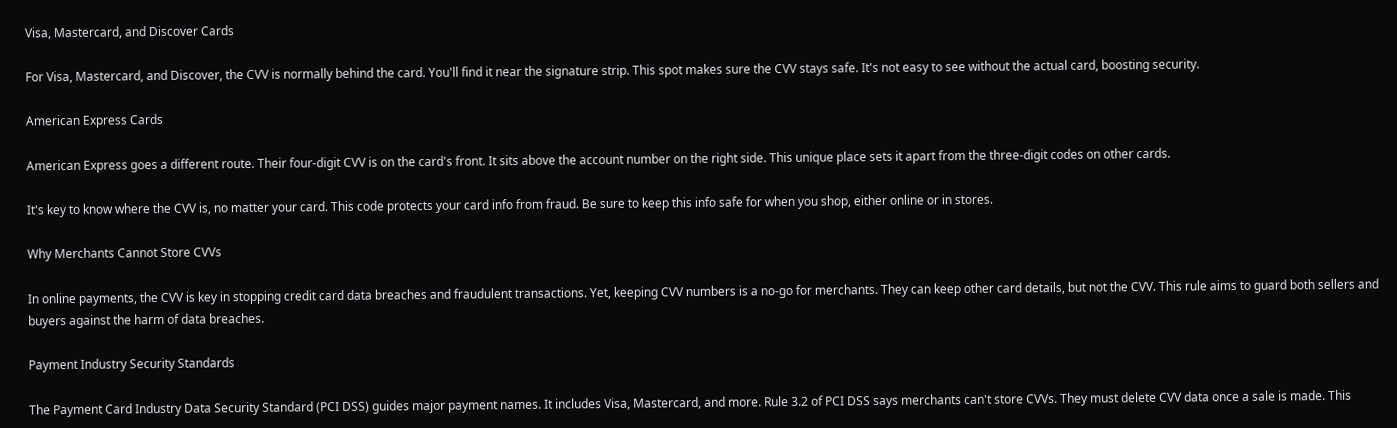Visa, Mastercard, and Discover Cards

For Visa, Mastercard, and Discover, the CVV is normally behind the card. You'll find it near the signature strip. This spot makes sure the CVV stays safe. It's not easy to see without the actual card, boosting security.

American Express Cards

American Express goes a different route. Their four-digit CVV is on the card's front. It sits above the account number on the right side. This unique place sets it apart from the three-digit codes on other cards.

It's key to know where the CVV is, no matter your card. This code protects your card info from fraud. Be sure to keep this info safe for when you shop, either online or in stores.

Why Merchants Cannot Store CVVs

In online payments, the CVV is key in stopping credit card data breaches and fraudulent transactions. Yet, keeping CVV numbers is a no-go for merchants. They can keep other card details, but not the CVV. This rule aims to guard both sellers and buyers against the harm of data breaches.

Payment Industry Security Standards

The Payment Card Industry Data Security Standard (PCI DSS) guides major payment names. It includes Visa, Mastercard, and more. Rule 3.2 of PCI DSS says merchants can't store CVVs. They must delete CVV data once a sale is made. This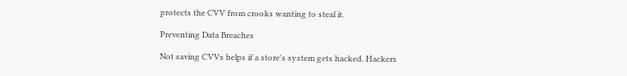protects the CVV from crooks wanting to steal it.

Preventing Data Breaches

Not saving CVVs helps if a store's system gets hacked. Hackers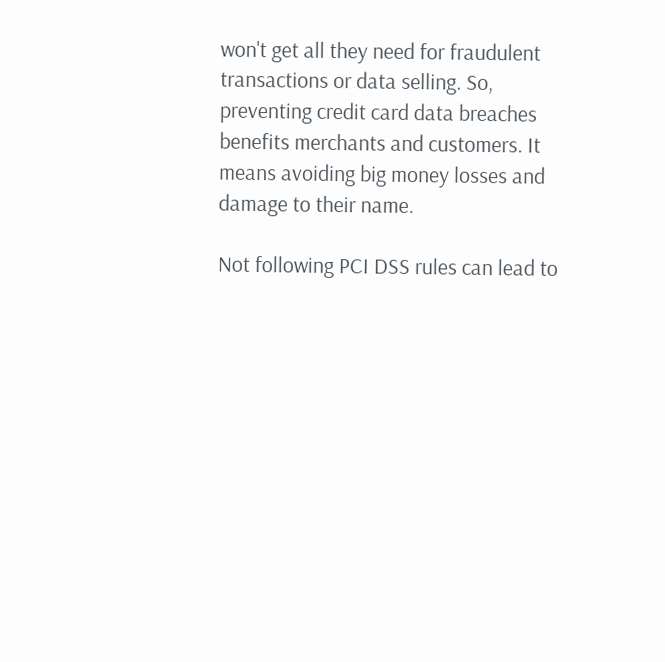won't get all they need for fraudulent transactions or data selling. So, preventing credit card data breaches benefits merchants and customers. It means avoiding big money losses and damage to their name.

Not following PCI DSS rules can lead to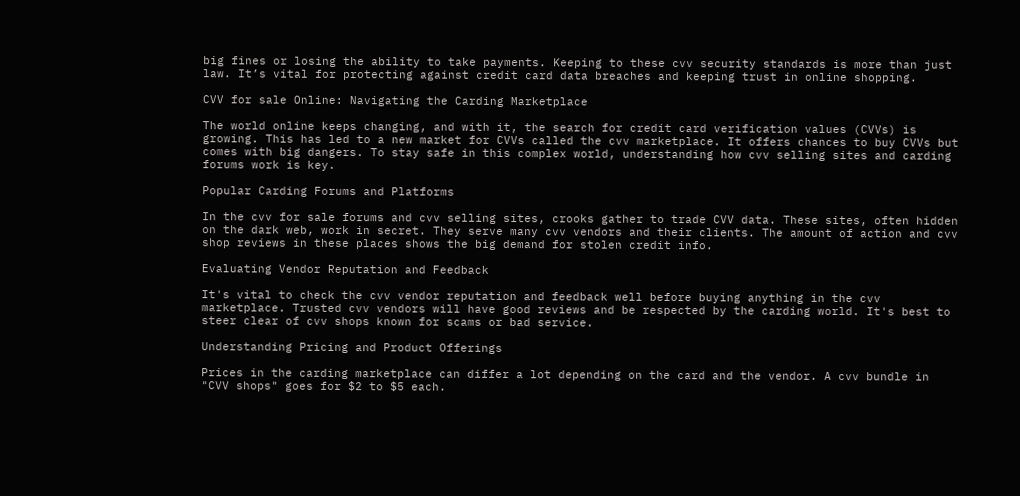big fines or losing the ability to take payments. Keeping to these cvv security standards is more than just law. It’s vital for protecting against credit card data breaches and keeping trust in online shopping.

CVV for sale Online: Navigating the Carding Marketplace

The world online keeps changing, and with it, the search for credit card verification values (CVVs) is growing. This has led to a new market for CVVs called the cvv marketplace. It offers chances to buy CVVs but comes with big dangers. To stay safe in this complex world, understanding how cvv selling sites and carding forums work is key.

Popular Carding Forums and Platforms

In the cvv for sale forums and cvv selling sites, crooks gather to trade CVV data. These sites, often hidden on the dark web, work in secret. They serve many cvv vendors and their clients. The amount of action and cvv shop reviews in these places shows the big demand for stolen credit info.

Evaluating Vendor Reputation and Feedback

It's vital to check the cvv vendor reputation and feedback well before buying anything in the cvv marketplace. Trusted cvv vendors will have good reviews and be respected by the carding world. It's best to steer clear of cvv shops known for scams or bad service.

Understanding Pricing and Product Offerings

Prices in the carding marketplace can differ a lot depending on the card and the vendor. A cvv bundle in "CVV shops" goes for $2 to $5 each.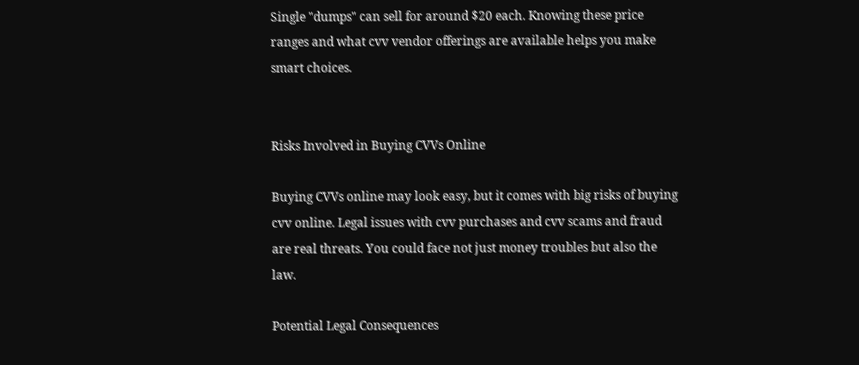Single "dumps" can sell for around $20 each. Knowing these price ranges and what cvv vendor offerings are available helps you make smart choices.


Risks Involved in Buying CVVs Online

Buying CVVs online may look easy, but it comes with big risks of buying cvv online. Legal issues with cvv purchases and cvv scams and fraud are real threats. You could face not just money troubles but also the law.

Potential Legal Consequences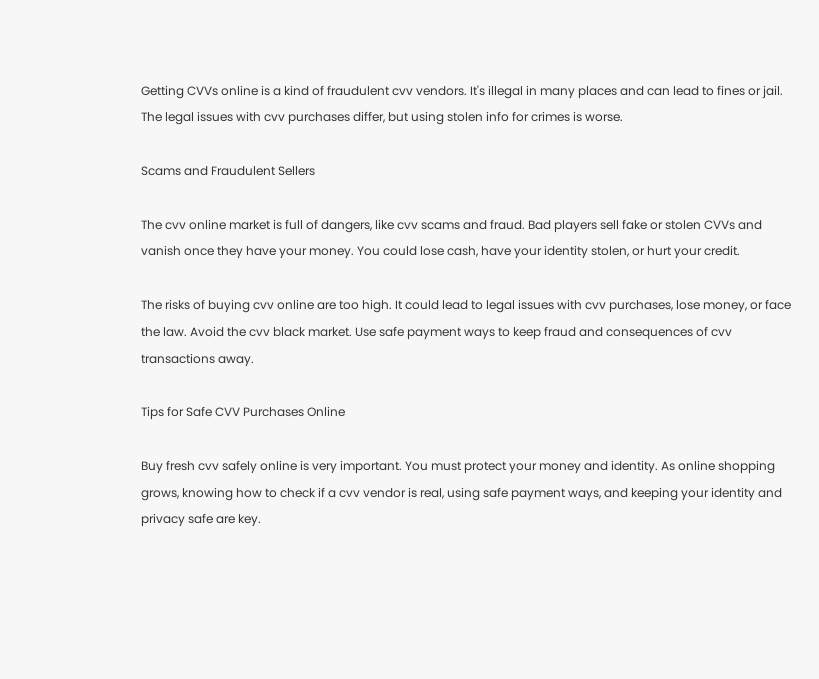Getting CVVs online is a kind of fraudulent cvv vendors. It's illegal in many places and can lead to fines or jail. The legal issues with cvv purchases differ, but using stolen info for crimes is worse.

Scams and Fraudulent Sellers

The cvv online market is full of dangers, like cvv scams and fraud. Bad players sell fake or stolen CVVs and vanish once they have your money. You could lose cash, have your identity stolen, or hurt your credit.

The risks of buying cvv online are too high. It could lead to legal issues with cvv purchases, lose money, or face the law. Avoid the cvv black market. Use safe payment ways to keep fraud and consequences of cvv transactions away.

Tips for Safe CVV Purchases Online

Buy fresh cvv safely online is very important. You must protect your money and identity. As online shopping grows, knowing how to check if a cvv vendor is real, using safe payment ways, and keeping your identity and privacy safe are key.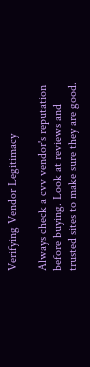Verifying Vendor Legitimacy

Always check a cvv vendor's reputation before buying. Look at reviews and trusted sites to make sure they are good.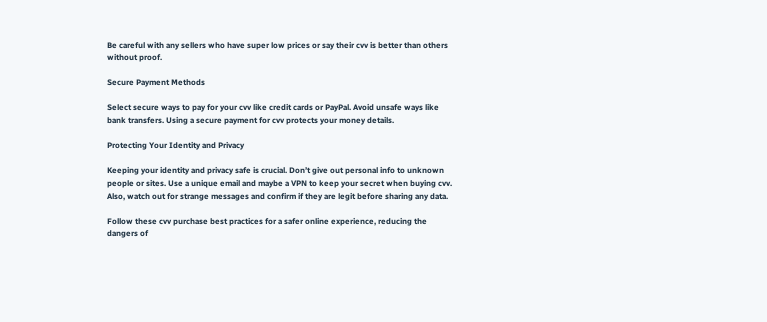Be careful with any sellers who have super low prices or say their cvv is better than others without proof.

Secure Payment Methods

Select secure ways to pay for your cvv like credit cards or PayPal. Avoid unsafe ways like bank transfers. Using a secure payment for cvv protects your money details.

Protecting Your Identity and Privacy

Keeping your identity and privacy safe is crucial. Don’t give out personal info to unknown people or sites. Use a unique email and maybe a VPN to keep your secret when buying cvv. Also, watch out for strange messages and confirm if they are legit before sharing any data.

Follow these cvv purchase best practices for a safer online experience, reducing the dangers of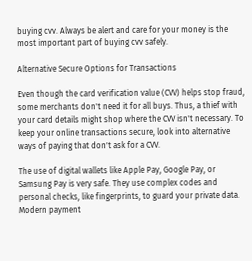buying cvv. Always be alert and care for your money is the most important part of buying cvv safely.

Alternative Secure Options for Transactions

Even though the card verification value (CVV) helps stop fraud, some merchants don't need it for all buys. Thus, a thief with your card details might shop where the CVV isn't necessary. To keep your online transactions secure, look into alternative ways of paying that don't ask for a CVV.

The use of digital wallets like Apple Pay, Google Pay, or Samsung Pay is very safe. They use complex codes and personal checks, like fingerprints, to guard your private data. Modern payment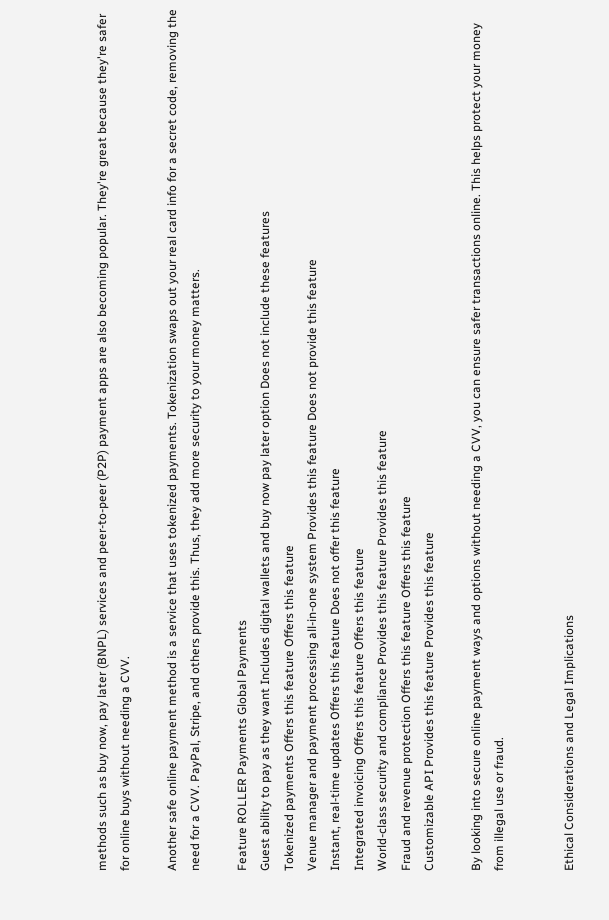methods such as buy now, pay later (BNPL) services and peer-to-peer (P2P) payment apps are also becoming popular. They're great because they're safer for online buys without needing a CVV.

Another safe online payment method is a service that uses tokenized payments. Tokenization swaps out your real card info for a secret code, removing the need for a CVV. PayPal, Stripe, and others provide this. Thus, they add more security to your money matters.

Feature ROLLER Payments Global Payments
Guest ability to pay as they want Includes digital wallets and buy now pay later option Does not include these features
Tokenized payments Offers this feature Offers this feature
Venue manager and payment processing all-in-one system Provides this feature Does not provide this feature
Instant, real-time updates Offers this feature Does not offer this feature
Integrated invoicing Offers this feature Offers this feature
World-class security and compliance Provides this feature Provides this feature
Fraud and revenue protection Offers this feature Offers this feature
Customizable API Provides this feature Provides this feature

By looking into secure online payment ways and options without needing a CVV, you can ensure safer transactions online. This helps protect your money from illegal use or fraud.


Ethical Considerations and Legal Implications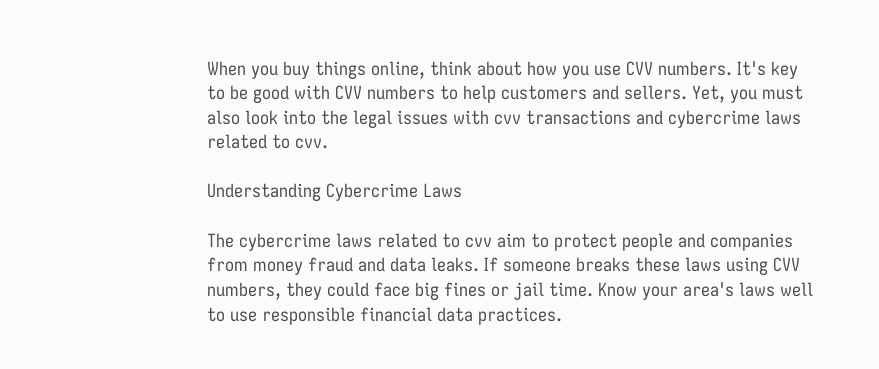When you buy things online, think about how you use CVV numbers. It's key to be good with CVV numbers to help customers and sellers. Yet, you must also look into the legal issues with cvv transactions and cybercrime laws related to cvv.

Understanding Cybercrime Laws

The cybercrime laws related to cvv aim to protect people and companies from money fraud and data leaks. If someone breaks these laws using CVV numbers, they could face big fines or jail time. Know your area's laws well to use responsible financial data practices.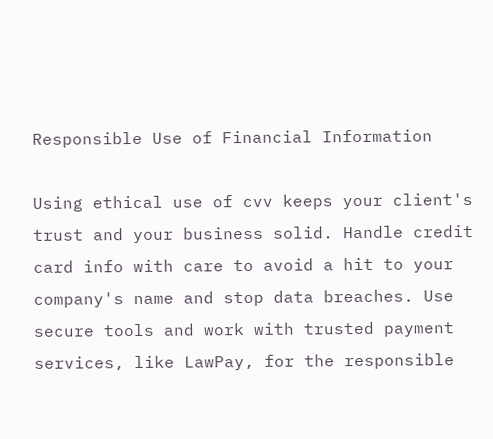Responsible Use of Financial Information

Using ethical use of cvv keeps your client's trust and your business solid. Handle credit card info with care to avoid a hit to your company's name and stop data breaches. Use secure tools and work with trusted payment services, like LawPay, for the responsible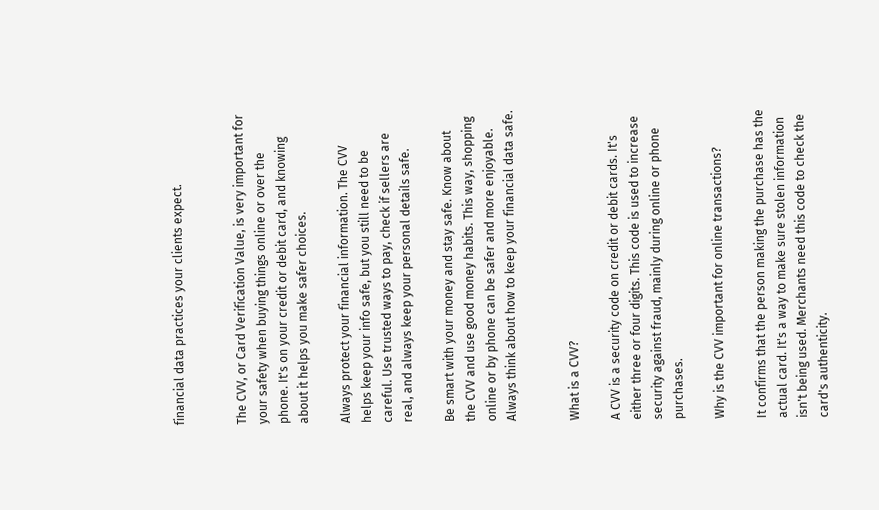financial data practices your clients expect.


The CVV, or Card Verification Value, is very important for your safety when buying things online or over the phone. It's on your credit or debit card, and knowing about it helps you make safer choices.

Always protect your financial information. The CVV helps keep your info safe, but you still need to be careful. Use trusted ways to pay, check if sellers are real, and always keep your personal details safe.

Be smart with your money and stay safe. Know about the CVV and use good money habits. This way, shopping online or by phone can be safer and more enjoyable. Always think about how to keep your financial data safe.


What is a CVV?

A CVV is a security code on credit or debit cards. It's either three or four digits. This code is used to increase security against fraud, mainly during online or phone purchases.

Why is the CVV important for online transactions?

It confirms that the person making the purchase has the actual card. It's a way to make sure stolen information isn't being used. Merchants need this code to check the card's authenticity.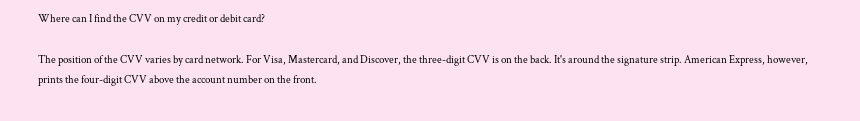Where can I find the CVV on my credit or debit card?

The position of the CVV varies by card network. For Visa, Mastercard, and Discover, the three-digit CVV is on the back. It's around the signature strip. American Express, however, prints the four-digit CVV above the account number on the front.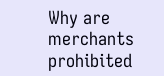Why are merchants prohibited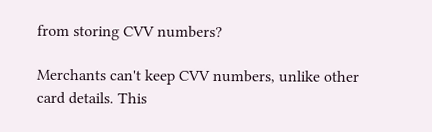from storing CVV numbers?

Merchants can't keep CVV numbers, unlike other card details. This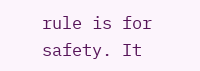rule is for safety. It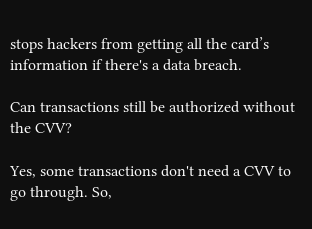stops hackers from getting all the card’s information if there's a data breach.

Can transactions still be authorized without the CVV?

Yes, some transactions don't need a CVV to go through. So,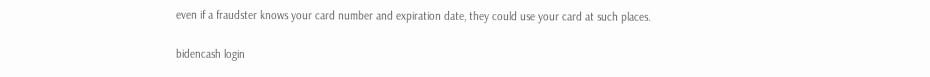even if a fraudster knows your card number and expiration date, they could use your card at such places.

bidencash login